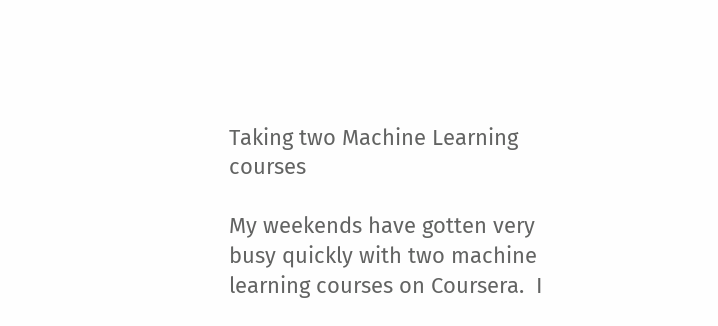Taking two Machine Learning courses

My weekends have gotten very busy quickly with two machine learning courses on Coursera.  I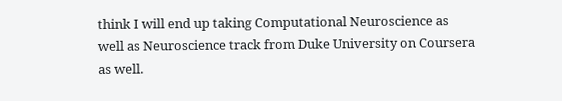think I will end up taking Computational Neuroscience as well as Neuroscience track from Duke University on Coursera as well.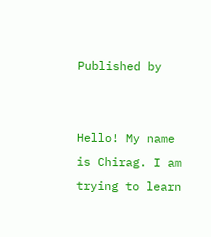Published by


Hello! My name is Chirag. I am trying to learn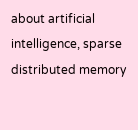about artificial intelligence, sparse distributed memory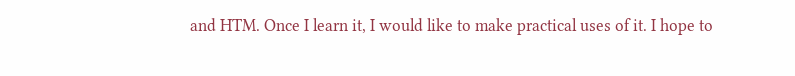and HTM. Once I learn it, I would like to make practical uses of it. I hope to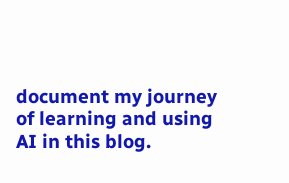document my journey of learning and using AI in this blog.